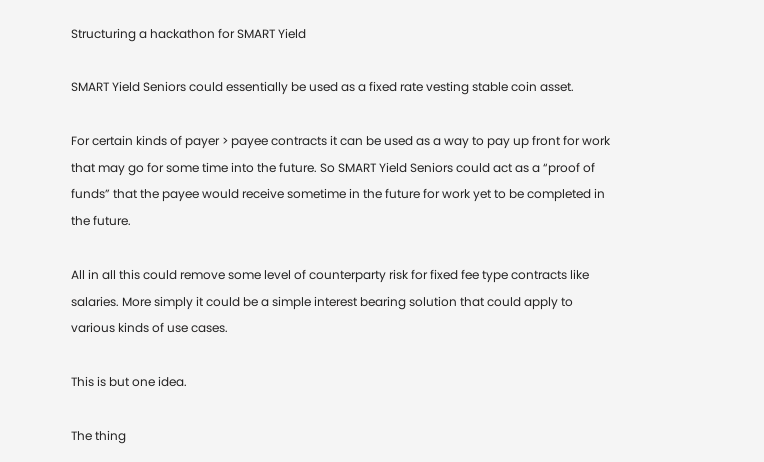Structuring a hackathon for SMART Yield

SMART Yield Seniors could essentially be used as a fixed rate vesting stable coin asset.

For certain kinds of payer > payee contracts it can be used as a way to pay up front for work that may go for some time into the future. So SMART Yield Seniors could act as a “proof of funds” that the payee would receive sometime in the future for work yet to be completed in the future.

All in all this could remove some level of counterparty risk for fixed fee type contracts like salaries. More simply it could be a simple interest bearing solution that could apply to various kinds of use cases.

This is but one idea.

The thing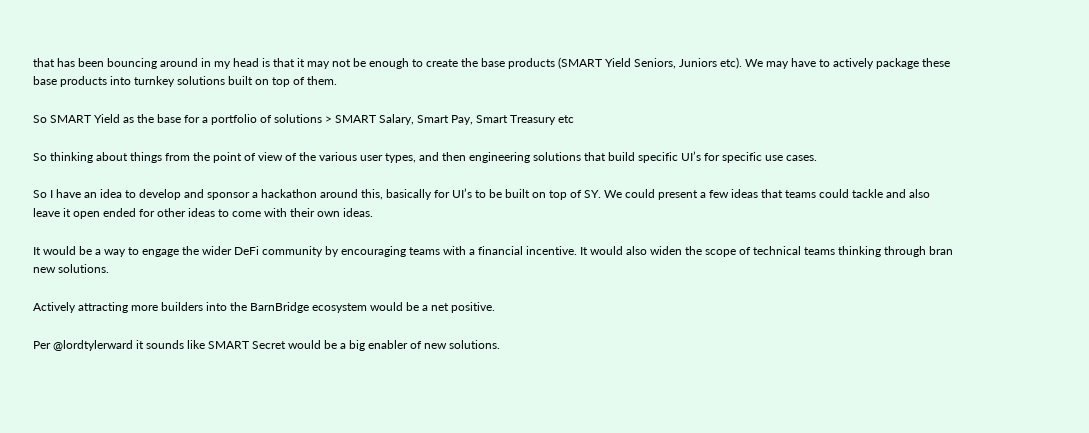that has been bouncing around in my head is that it may not be enough to create the base products (SMART Yield Seniors, Juniors etc). We may have to actively package these base products into turnkey solutions built on top of them.

So SMART Yield as the base for a portfolio of solutions > SMART Salary, Smart Pay, Smart Treasury etc

So thinking about things from the point of view of the various user types, and then engineering solutions that build specific UI’s for specific use cases.

So I have an idea to develop and sponsor a hackathon around this, basically for UI’s to be built on top of SY. We could present a few ideas that teams could tackle and also leave it open ended for other ideas to come with their own ideas.

It would be a way to engage the wider DeFi community by encouraging teams with a financial incentive. It would also widen the scope of technical teams thinking through bran new solutions.

Actively attracting more builders into the BarnBridge ecosystem would be a net positive.

Per @lordtylerward it sounds like SMART Secret would be a big enabler of new solutions.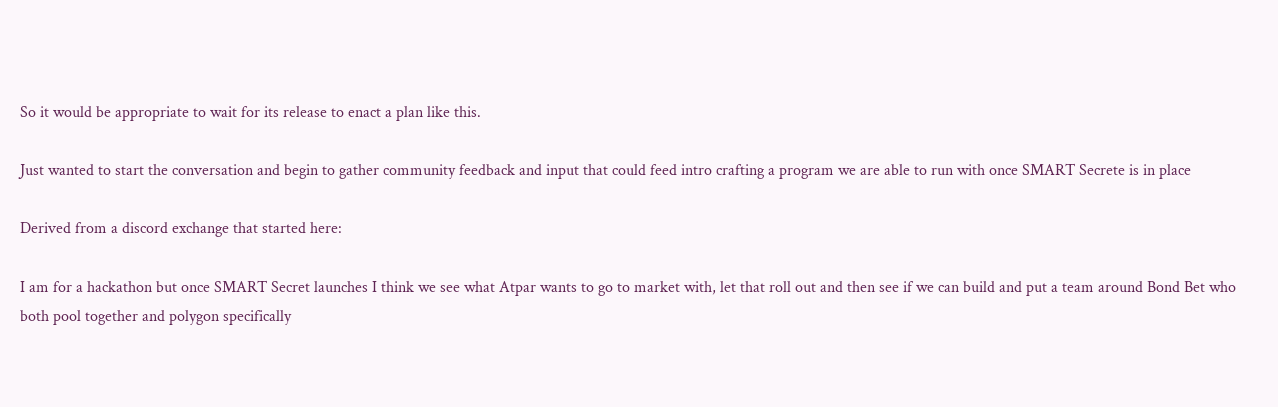So it would be appropriate to wait for its release to enact a plan like this.

Just wanted to start the conversation and begin to gather community feedback and input that could feed intro crafting a program we are able to run with once SMART Secrete is in place

Derived from a discord exchange that started here:

I am for a hackathon but once SMART Secret launches I think we see what Atpar wants to go to market with, let that roll out and then see if we can build and put a team around Bond Bet who both pool together and polygon specifically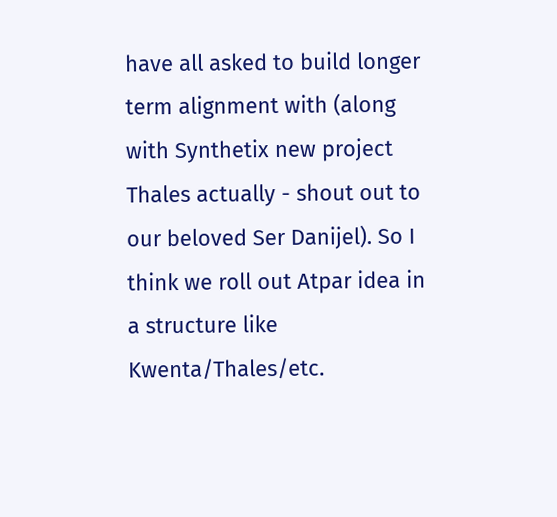have all asked to build longer term alignment with (along with Synthetix new project Thales actually - shout out to our beloved Ser Danijel). So I think we roll out Atpar idea in a structure like Kwenta/Thales/etc.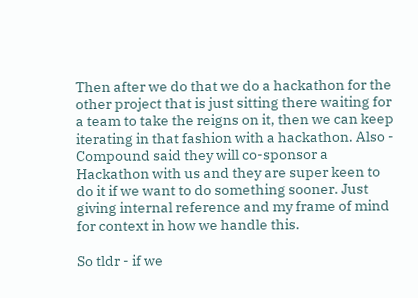Then after we do that we do a hackathon for the other project that is just sitting there waiting for a team to take the reigns on it, then we can keep iterating in that fashion with a hackathon. Also - Compound said they will co-sponsor a Hackathon with us and they are super keen to do it if we want to do something sooner. Just giving internal reference and my frame of mind for context in how we handle this.

So tldr - if we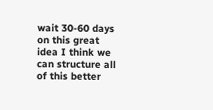wait 30-60 days on this great idea I think we can structure all of this better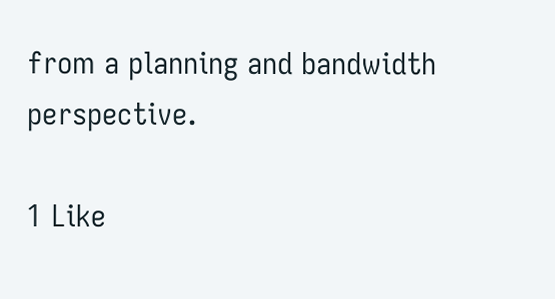from a planning and bandwidth perspective.

1 Like